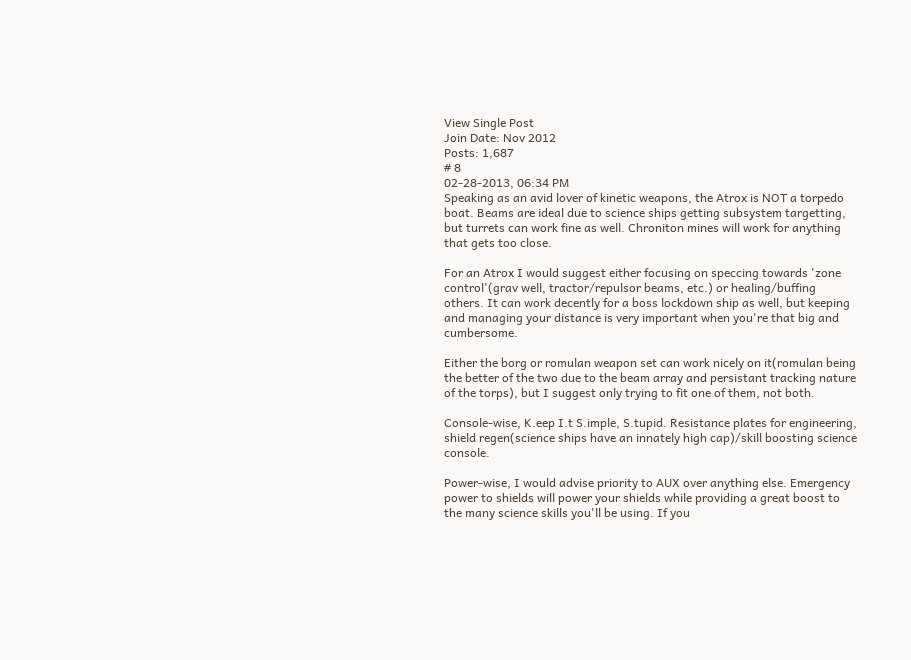View Single Post
Join Date: Nov 2012
Posts: 1,687
# 8
02-28-2013, 06:34 PM
Speaking as an avid lover of kinetic weapons, the Atrox is NOT a torpedo boat. Beams are ideal due to science ships getting subsystem targetting, but turrets can work fine as well. Chroniton mines will work for anything that gets too close.

For an Atrox I would suggest either focusing on speccing towards 'zone control'(grav well, tractor/repulsor beams, etc.) or healing/buffing others. It can work decently for a boss lockdown ship as well, but keeping and managing your distance is very important when you're that big and cumbersome.

Either the borg or romulan weapon set can work nicely on it(romulan being the better of the two due to the beam array and persistant tracking nature of the torps), but I suggest only trying to fit one of them, not both.

Console-wise, K.eep I.t S.imple, S.tupid. Resistance plates for engineering, shield regen(science ships have an innately high cap)/skill boosting science console.

Power-wise, I would advise priority to AUX over anything else. Emergency power to shields will power your shields while providing a great boost to the many science skills you'll be using. If you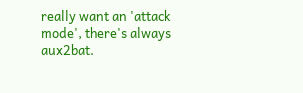really want an 'attack mode', there's always aux2bat.